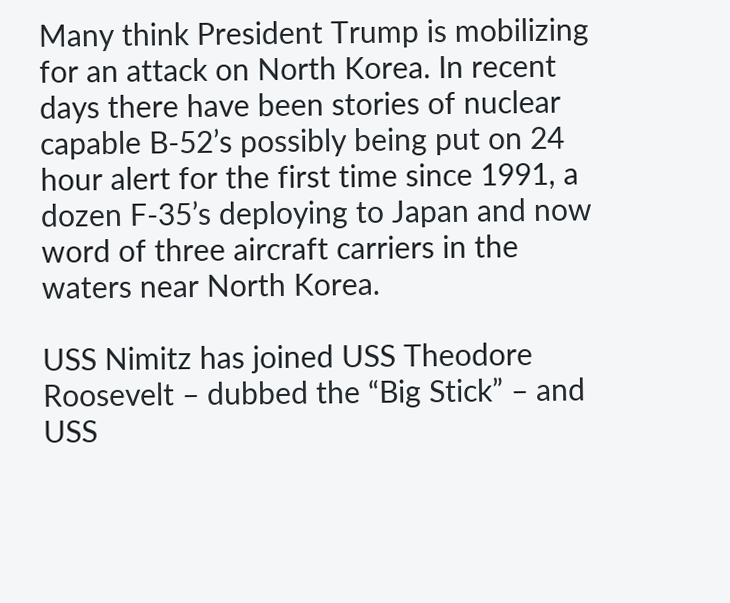Many think President Trump is mobilizing for an attack on North Korea. In recent days there have been stories of nuclear capable B-52’s possibly being put on 24 hour alert for the first time since 1991, a dozen F-35’s deploying to Japan and now word of three aircraft carriers in the waters near North Korea.

USS Nimitz has joined USS Theodore Roosevelt – dubbed the “Big Stick” – and USS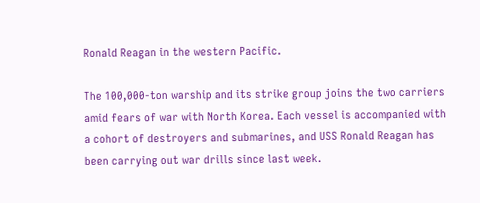Ronald Reagan in the western Pacific.

The 100,000-ton warship and its strike group joins the two carriers amid fears of war with North Korea. Each vessel is accompanied with a cohort of destroyers and submarines, and USS Ronald Reagan has been carrying out war drills since last week.